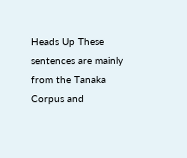Heads Up These sentences are mainly from the Tanaka Corpus and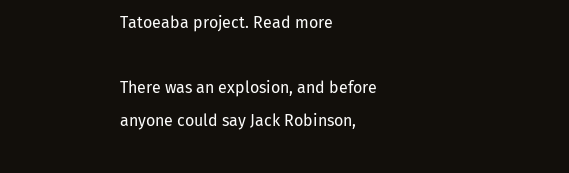Tatoeaba project. Read more

There was an explosion, and before anyone could say Jack Robinson,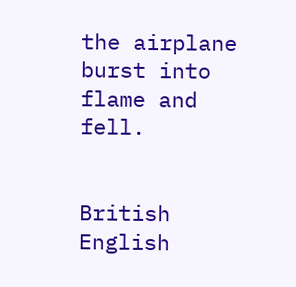the airplane burst into flame and fell.


British English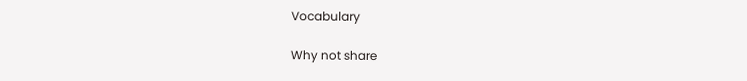Vocabulary

Why not share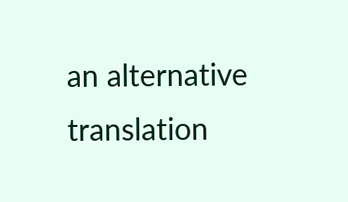an alternative translation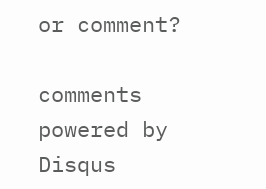or comment?

comments powered by Disqus